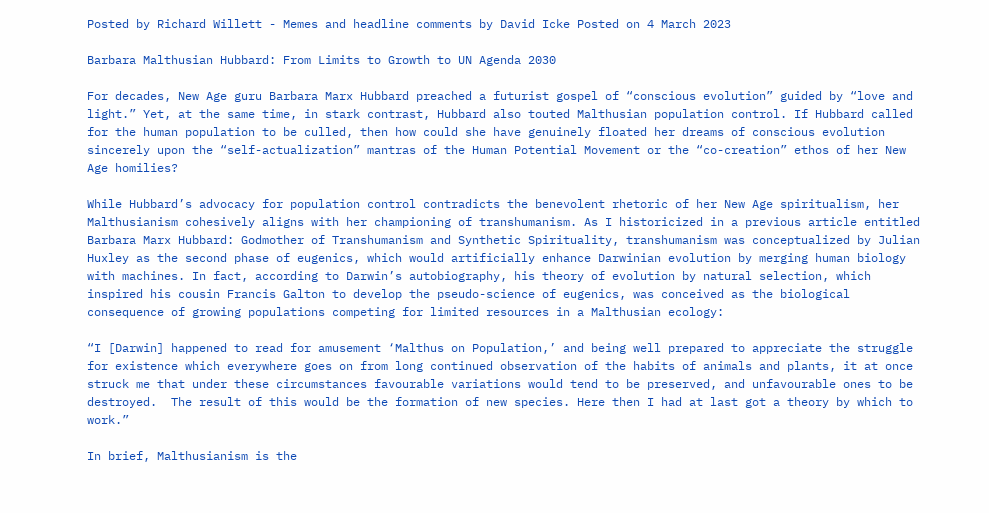Posted by Richard Willett - Memes and headline comments by David Icke Posted on 4 March 2023

Barbara Malthusian Hubbard: From Limits to Growth to UN Agenda 2030

For decades, New Age guru Barbara Marx Hubbard preached a futurist gospel of “conscious evolution” guided by “love and light.” Yet, at the same time, in stark contrast, Hubbard also touted Malthusian population control. If Hubbard called for the human population to be culled, then how could she have genuinely floated her dreams of conscious evolution sincerely upon the “self-actualization” mantras of the Human Potential Movement or the “co-creation” ethos of her New Age homilies?

While Hubbard’s advocacy for population control contradicts the benevolent rhetoric of her New Age spiritualism, her Malthusianism cohesively aligns with her championing of transhumanism. As I historicized in a previous article entitled Barbara Marx Hubbard: Godmother of Transhumanism and Synthetic Spirituality, transhumanism was conceptualized by Julian Huxley as the second phase of eugenics, which would artificially enhance Darwinian evolution by merging human biology with machines. In fact, according to Darwin’s autobiography, his theory of evolution by natural selection, which inspired his cousin Francis Galton to develop the pseudo-science of eugenics, was conceived as the biological consequence of growing populations competing for limited resources in a Malthusian ecology:

“I [Darwin] happened to read for amusement ‘Malthus on Population,’ and being well prepared to appreciate the struggle for existence which everywhere goes on from long continued observation of the habits of animals and plants, it at once struck me that under these circumstances favourable variations would tend to be preserved, and unfavourable ones to be destroyed.  The result of this would be the formation of new species. Here then I had at last got a theory by which to work.”

In brief, Malthusianism is the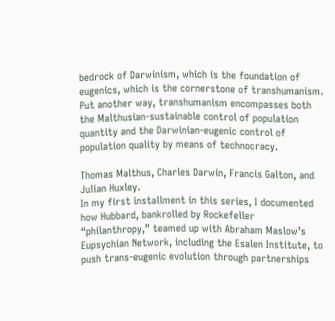bedrock of Darwinism, which is the foundation of eugenics, which is the cornerstone of transhumanism. Put another way, transhumanism encompasses both the Malthusian-sustainable control of population quantity and the Darwinian-eugenic control of population quality by means of technocracy.

Thomas Malthus, Charles Darwin, Francis Galton, and Julian Huxley.
In my first installment in this series, I documented how Hubbard, bankrolled by Rockefeller “philanthropy,” teamed up with Abraham Maslow’s Eupsychian Network, including the Esalen Institute, to push trans-eugenic evolution through partnerships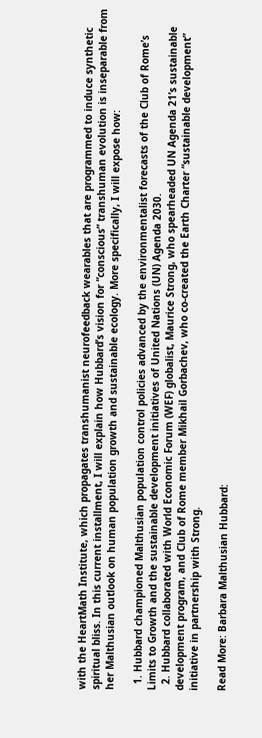with the HeartMath Institute, which propagates transhumanist neurofeedback wearables that are programmed to induce synthetic spiritual bliss. In this current installment, I will explain how Hubbard’s vision for “conscious” transhuman evolution is inseparable from her Malthusian outlook on human population growth and sustainable ecology. More specifically, I will expose how:

  1. Hubbard championed Malthusian population control policies advanced by the environmentalist forecasts of the Club of Rome’s Limits to Growth and the sustainable development initiatives of United Nations (UN) Agenda 2030.
  2. Hubbard collaborated with World Economic Forum (WEF) globalist, Maurice Strong, who spearheaded UN Agenda 21’s sustainable development program, and Club of Rome member Mikhail Gorbachev, who co-created the Earth Charter “sustainable development” initiative in partnership with Strong.

Read More: Barbara Malthusian Hubbard: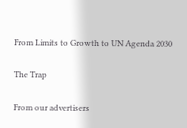From Limits to Growth to UN Agenda 2030

The Trap

From our advertisers